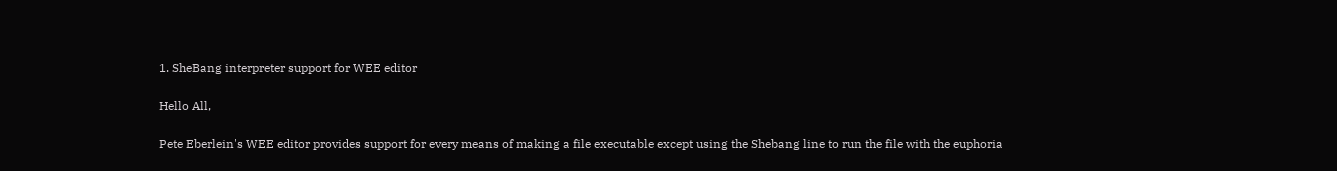1. SheBang interpreter support for WEE editor

Hello All,

Pete Eberlein's WEE editor provides support for every means of making a file executable except using the Shebang line to run the file with the euphoria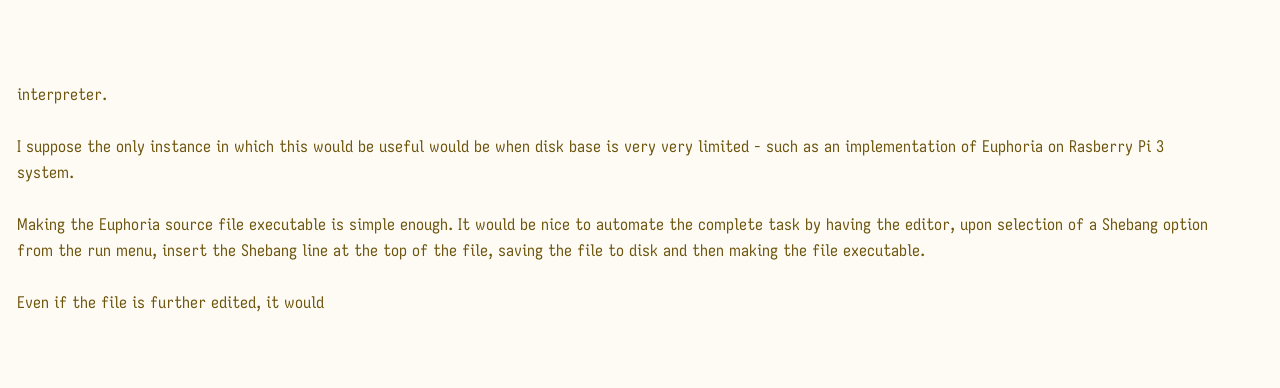interpreter.

I suppose the only instance in which this would be useful would be when disk base is very very limited - such as an implementation of Euphoria on Rasberry Pi 3 system.

Making the Euphoria source file executable is simple enough. It would be nice to automate the complete task by having the editor, upon selection of a Shebang option from the run menu, insert the Shebang line at the top of the file, saving the file to disk and then making the file executable.

Even if the file is further edited, it would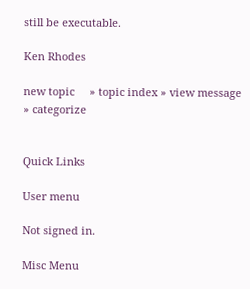still be executable.

Ken Rhodes

new topic     » topic index » view message » categorize


Quick Links

User menu

Not signed in.

Misc Menu